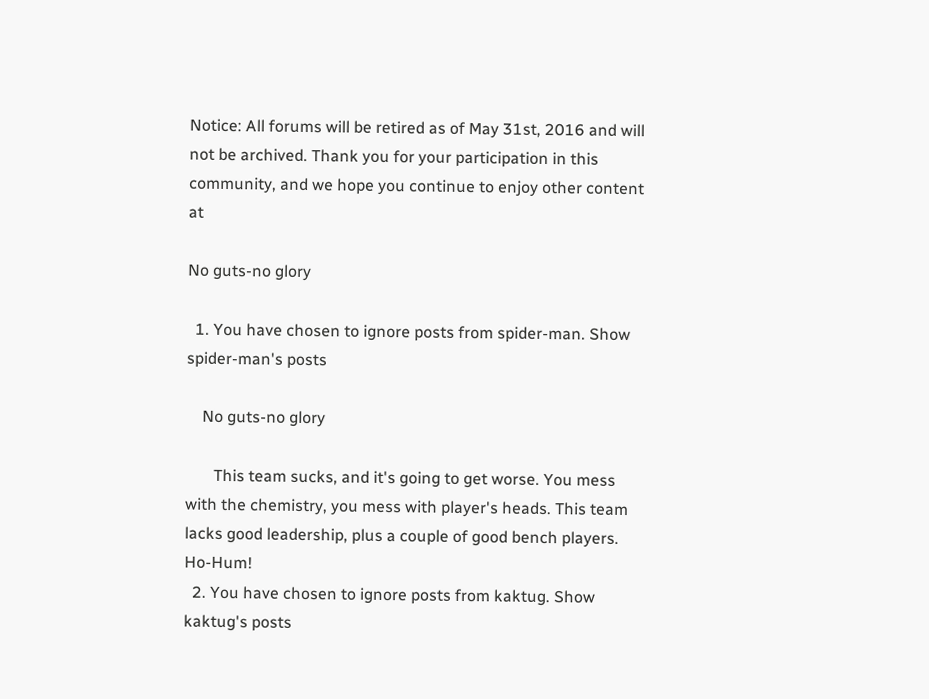Notice: All forums will be retired as of May 31st, 2016 and will not be archived. Thank you for your participation in this community, and we hope you continue to enjoy other content at

No guts-no glory

  1. You have chosen to ignore posts from spider-man. Show spider-man's posts

    No guts-no glory

       This team sucks, and it's going to get worse. You mess with the chemistry, you mess with player's heads. This team lacks good leadership, plus a couple of good bench players. Ho-Hum!
  2. You have chosen to ignore posts from kaktug. Show kaktug's posts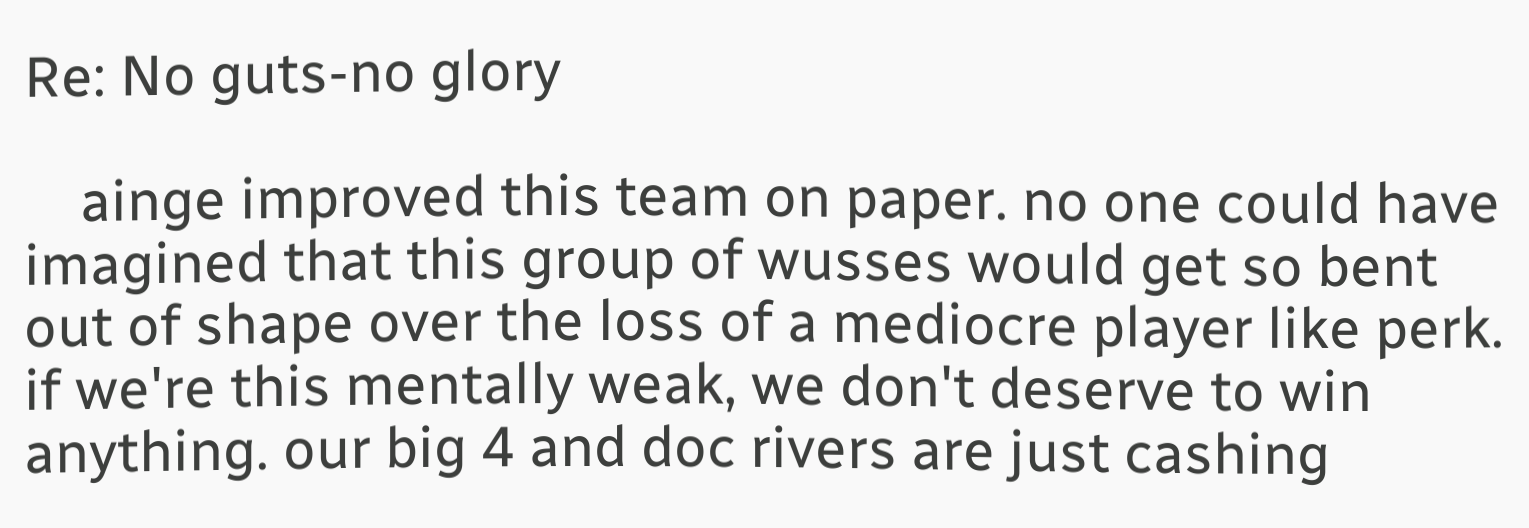Re: No guts-no glory

    ainge improved this team on paper. no one could have imagined that this group of wusses would get so bent out of shape over the loss of a mediocre player like perk. if we're this mentally weak, we don't deserve to win anything. our big 4 and doc rivers are just cashing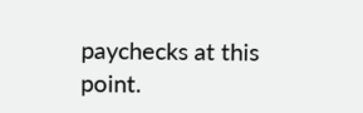paychecks at this point.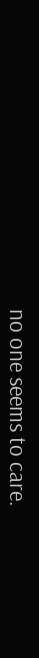no one seems to care.